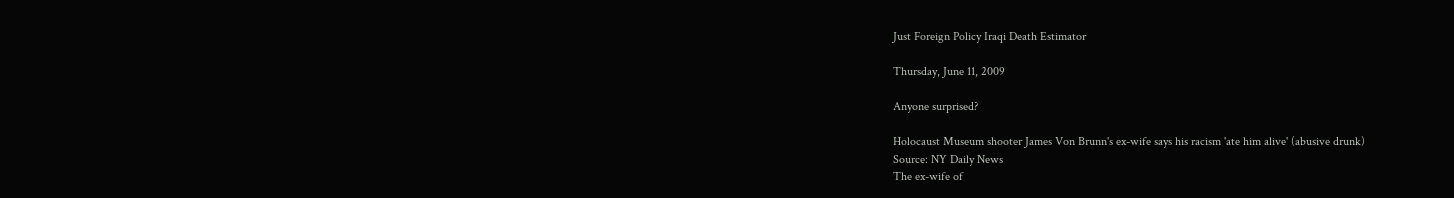Just Foreign Policy Iraqi Death Estimator

Thursday, June 11, 2009

Anyone surprised?

Holocaust Museum shooter James Von Brunn's ex-wife says his racism 'ate him alive' (abusive drunk)
Source: NY Daily News
The ex-wife of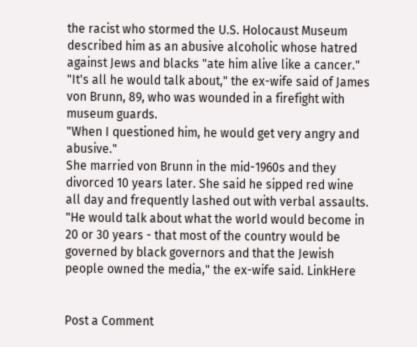the racist who stormed the U.S. Holocaust Museum described him as an abusive alcoholic whose hatred against Jews and blacks "ate him alive like a cancer."
"It's all he would talk about," the ex-wife said of James von Brunn, 89, who was wounded in a firefight with museum guards.
"When I questioned him, he would get very angry and abusive."
She married von Brunn in the mid-1960s and they divorced 10 years later. She said he sipped red wine all day and frequently lashed out with verbal assaults.
"He would talk about what the world would become in 20 or 30 years - that most of the country would be governed by black governors and that the Jewish people owned the media," the ex-wife said. LinkHere


Post a Comment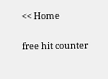<< Home

free hit counter